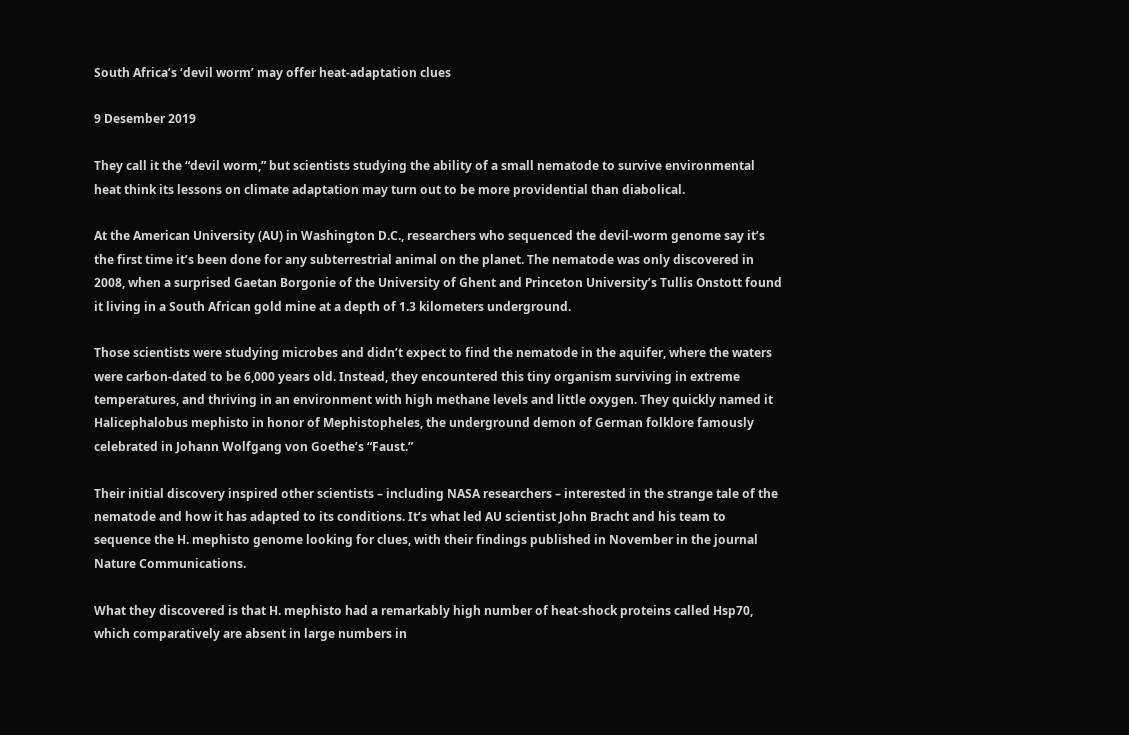South Africa’s ‘devil worm’ may offer heat-adaptation clues

9 Desember 2019

They call it the “devil worm,” but scientists studying the ability of a small nematode to survive environmental heat think its lessons on climate adaptation may turn out to be more providential than diabolical.

At the American University (AU) in Washington D.C., researchers who sequenced the devil-worm genome say it’s the first time it’s been done for any subterrestrial animal on the planet. The nematode was only discovered in 2008, when a surprised Gaetan Borgonie of the University of Ghent and Princeton University’s Tullis Onstott found it living in a South African gold mine at a depth of 1.3 kilometers underground.

Those scientists were studying microbes and didn’t expect to find the nematode in the aquifer, where the waters were carbon-dated to be 6,000 years old. Instead, they encountered this tiny organism surviving in extreme temperatures, and thriving in an environment with high methane levels and little oxygen. They quickly named it Halicephalobus mephisto in honor of Mephistopheles, the underground demon of German folklore famously celebrated in Johann Wolfgang von Goethe’s “Faust.”

Their initial discovery inspired other scientists – including NASA researchers – interested in the strange tale of the nematode and how it has adapted to its conditions. It’s what led AU scientist John Bracht and his team to sequence the H. mephisto genome looking for clues, with their findings published in November in the journal Nature Communications.

What they discovered is that H. mephisto had a remarkably high number of heat-shock proteins called Hsp70, which comparatively are absent in large numbers in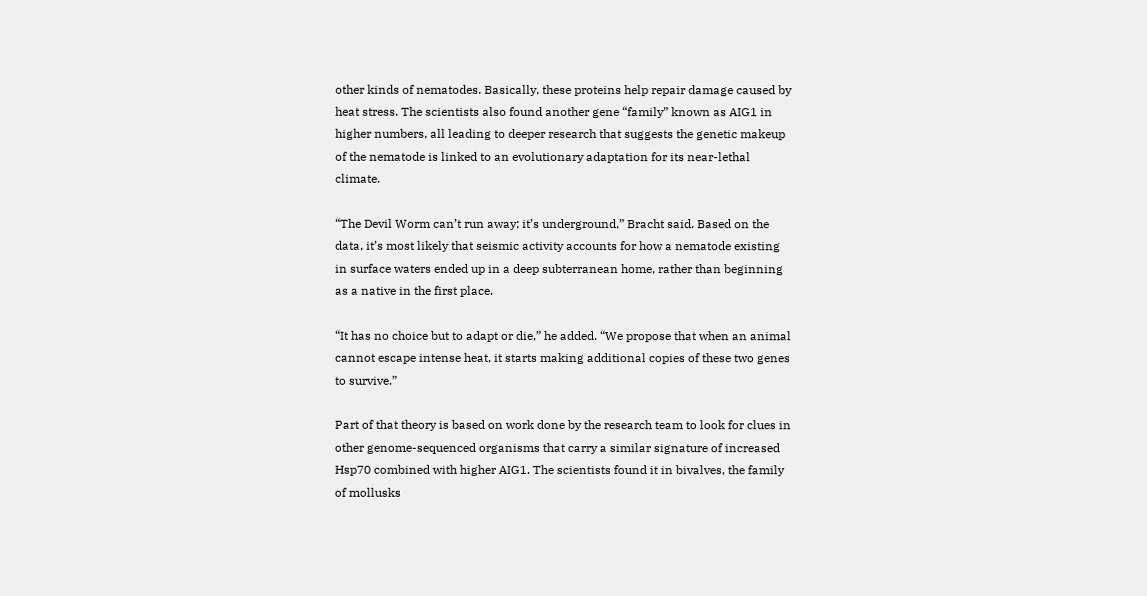other kinds of nematodes. Basically, these proteins help repair damage caused by heat stress. The scientists also found another gene “family” known as AIG1 in higher numbers, all leading to deeper research that suggests the genetic makeup of the nematode is linked to an evolutionary adaptation for its near-lethal climate.

“The Devil Worm can’t run away; it’s underground,” Bracht said. Based on the data, it’s most likely that seismic activity accounts for how a nematode existing in surface waters ended up in a deep subterranean home, rather than beginning as a native in the first place.

“It has no choice but to adapt or die,” he added. “We propose that when an animal cannot escape intense heat, it starts making additional copies of these two genes to survive.”

Part of that theory is based on work done by the research team to look for clues in other genome-sequenced organisms that carry a similar signature of increased Hsp70 combined with higher AIG1. The scientists found it in bivalves, the family of mollusks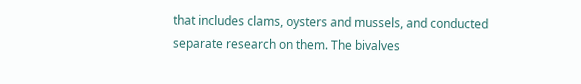that includes clams, oysters and mussels, and conducted separate research on them. The bivalves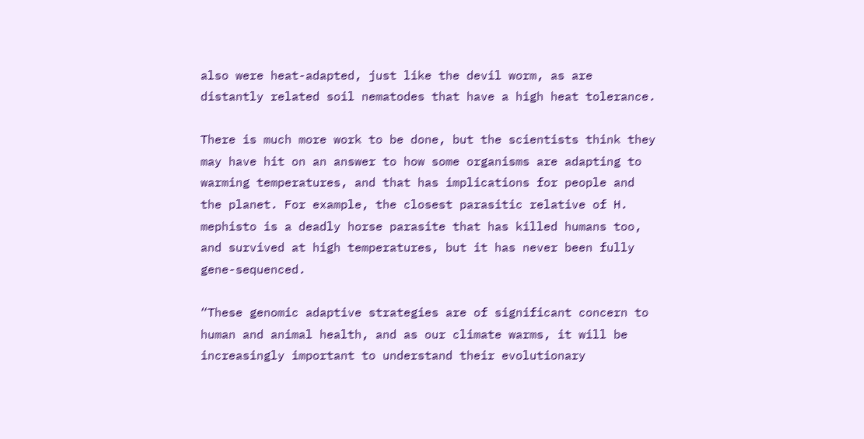also were heat-adapted, just like the devil worm, as are distantly related soil nematodes that have a high heat tolerance.

There is much more work to be done, but the scientists think they may have hit on an answer to how some organisms are adapting to warming temperatures, and that has implications for people and the planet. For example, the closest parasitic relative of H. mephisto is a deadly horse parasite that has killed humans too, and survived at high temperatures, but it has never been fully gene-sequenced.

“These genomic adaptive strategies are of significant concern to human and animal health, and as our climate warms, it will be increasingly important to understand their evolutionary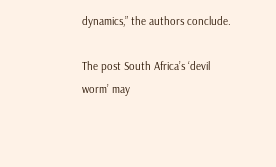dynamics,” the authors conclude.

The post South Africa’s ‘devil worm’ may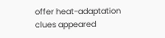offer heat-adaptation clues appeared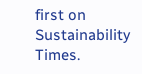first on Sustainability Times.